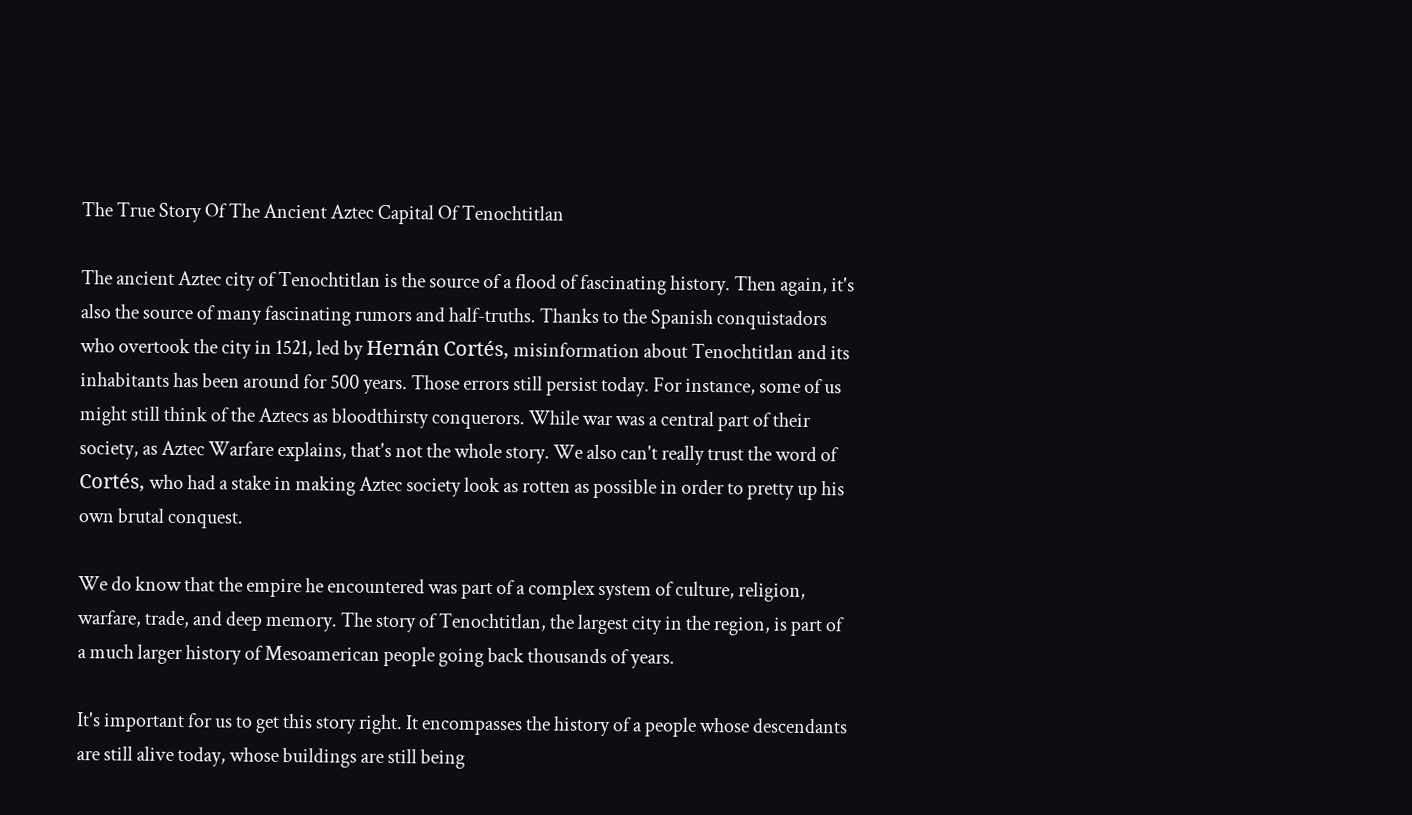The True Story Of The Ancient Aztec Capital Of Tenochtitlan

The ancient Aztec city of Tenochtitlan is the source of a flood of fascinating history. Then again, it's also the source of many fascinating rumors and half-truths. Thanks to the Spanish conquistadors who overtook the city in 1521, led by Hernán Cortés, misinformation about Tenochtitlan and its inhabitants has been around for 500 years. Those errors still persist today. For instance, some of us might still think of the Aztecs as bloodthirsty conquerors. While war was a central part of their society, as Aztec Warfare explains, that's not the whole story. We also can't really trust the word of Cortés, who had a stake in making Aztec society look as rotten as possible in order to pretty up his own brutal conquest.

We do know that the empire he encountered was part of a complex system of culture, religion, warfare, trade, and deep memory. The story of Tenochtitlan, the largest city in the region, is part of a much larger history of Mesoamerican people going back thousands of years.

It's important for us to get this story right. It encompasses the history of a people whose descendants are still alive today, whose buildings are still being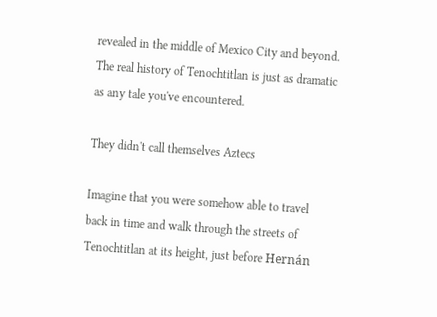revealed in the middle of Mexico City and beyond. The real history of Tenochtitlan is just as dramatic as any tale you've encountered.

They didn't call themselves Aztecs

Imagine that you were somehow able to travel back in time and walk through the streets of Tenochtitlan at its height, just before Hernán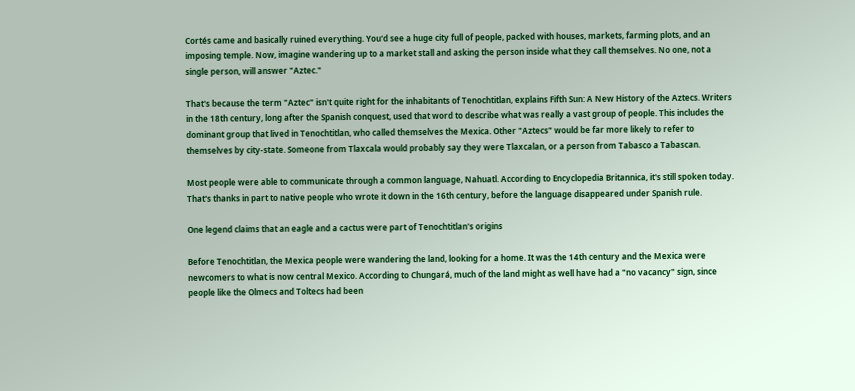Cortés came and basically ruined everything. You'd see a huge city full of people, packed with houses, markets, farming plots, and an imposing temple. Now, imagine wandering up to a market stall and asking the person inside what they call themselves. No one, not a single person, will answer "Aztec."

That's because the term "Aztec" isn't quite right for the inhabitants of Tenochtitlan, explains Fifth Sun: A New History of the Aztecs. Writers in the 18th century, long after the Spanish conquest, used that word to describe what was really a vast group of people. This includes the dominant group that lived in Tenochtitlan, who called themselves the Mexica. Other "Aztecs" would be far more likely to refer to themselves by city-state. Someone from Tlaxcala would probably say they were Tlaxcalan, or a person from Tabasco a Tabascan.

Most people were able to communicate through a common language, Nahuatl. According to Encyclopedia Britannica, it's still spoken today. That's thanks in part to native people who wrote it down in the 16th century, before the language disappeared under Spanish rule.

One legend claims that an eagle and a cactus were part of Tenochtitlan's origins

Before Tenochtitlan, the Mexica people were wandering the land, looking for a home. It was the 14th century and the Mexica were newcomers to what is now central Mexico. According to Chungará, much of the land might as well have had a "no vacancy" sign, since people like the Olmecs and Toltecs had been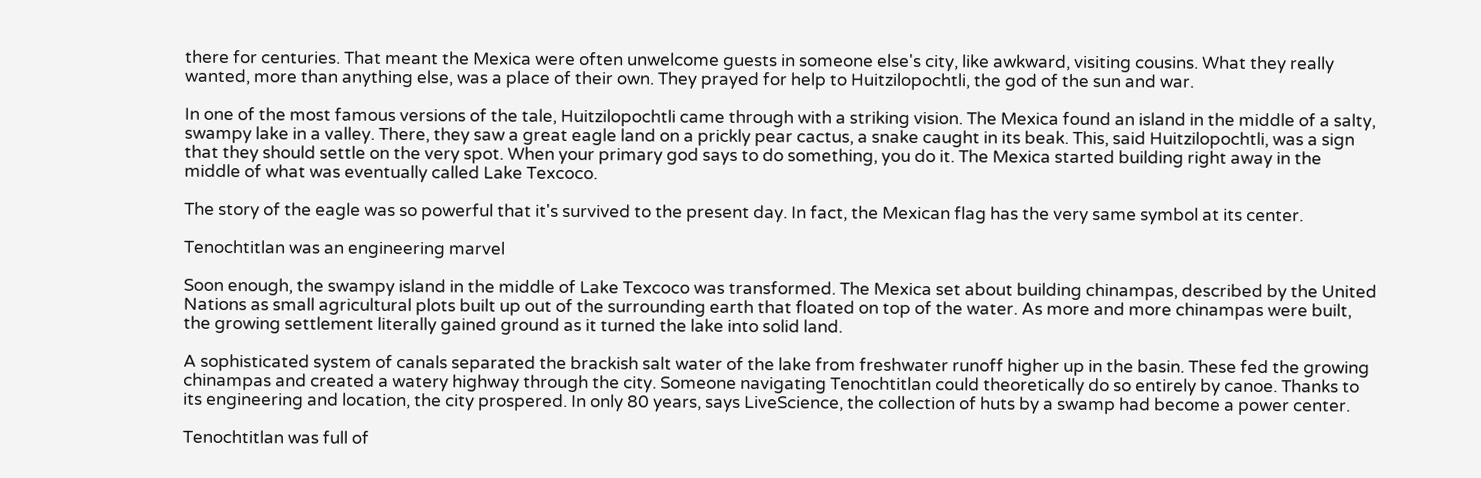there for centuries. That meant the Mexica were often unwelcome guests in someone else's city, like awkward, visiting cousins. What they really wanted, more than anything else, was a place of their own. They prayed for help to Huitzilopochtli, the god of the sun and war.

In one of the most famous versions of the tale, Huitzilopochtli came through with a striking vision. The Mexica found an island in the middle of a salty, swampy lake in a valley. There, they saw a great eagle land on a prickly pear cactus, a snake caught in its beak. This, said Huitzilopochtli, was a sign that they should settle on the very spot. When your primary god says to do something, you do it. The Mexica started building right away in the middle of what was eventually called Lake Texcoco.

The story of the eagle was so powerful that it's survived to the present day. In fact, the Mexican flag has the very same symbol at its center.

Tenochtitlan was an engineering marvel

Soon enough, the swampy island in the middle of Lake Texcoco was transformed. The Mexica set about building chinampas, described by the United Nations as small agricultural plots built up out of the surrounding earth that floated on top of the water. As more and more chinampas were built, the growing settlement literally gained ground as it turned the lake into solid land.

A sophisticated system of canals separated the brackish salt water of the lake from freshwater runoff higher up in the basin. These fed the growing chinampas and created a watery highway through the city. Someone navigating Tenochtitlan could theoretically do so entirely by canoe. Thanks to its engineering and location, the city prospered. In only 80 years, says LiveScience, the collection of huts by a swamp had become a power center.

Tenochtitlan was full of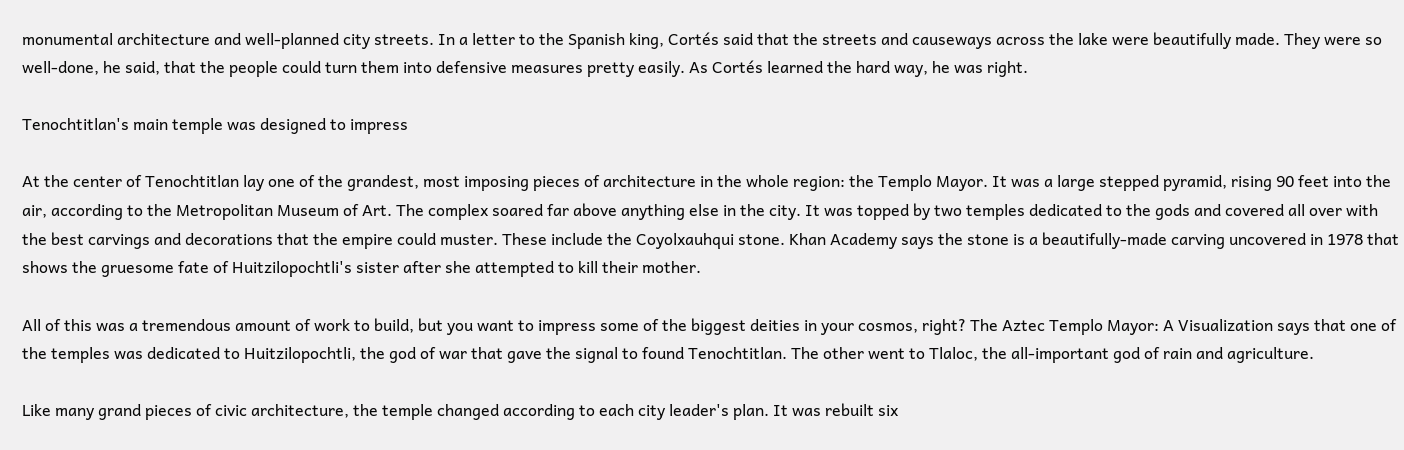monumental architecture and well-planned city streets. In a letter to the Spanish king, Cortés said that the streets and causeways across the lake were beautifully made. They were so well-done, he said, that the people could turn them into defensive measures pretty easily. As Cortés learned the hard way, he was right.

Tenochtitlan's main temple was designed to impress

At the center of Tenochtitlan lay one of the grandest, most imposing pieces of architecture in the whole region: the Templo Mayor. It was a large stepped pyramid, rising 90 feet into the air, according to the Metropolitan Museum of Art. The complex soared far above anything else in the city. It was topped by two temples dedicated to the gods and covered all over with the best carvings and decorations that the empire could muster. These include the Coyolxauhqui stone. Khan Academy says the stone is a beautifully-made carving uncovered in 1978 that shows the gruesome fate of Huitzilopochtli's sister after she attempted to kill their mother.

All of this was a tremendous amount of work to build, but you want to impress some of the biggest deities in your cosmos, right? The Aztec Templo Mayor: A Visualization says that one of the temples was dedicated to Huitzilopochtli, the god of war that gave the signal to found Tenochtitlan. The other went to Tlaloc, the all-important god of rain and agriculture.

Like many grand pieces of civic architecture, the temple changed according to each city leader's plan. It was rebuilt six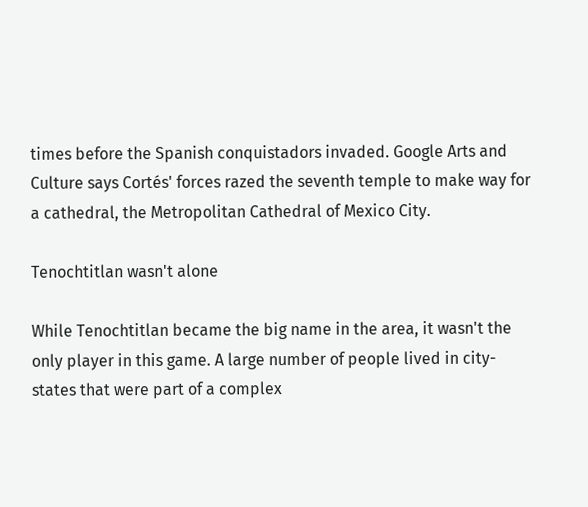times before the Spanish conquistadors invaded. Google Arts and Culture says Cortés' forces razed the seventh temple to make way for a cathedral, the Metropolitan Cathedral of Mexico City.

Tenochtitlan wasn't alone

While Tenochtitlan became the big name in the area, it wasn't the only player in this game. A large number of people lived in city-states that were part of a complex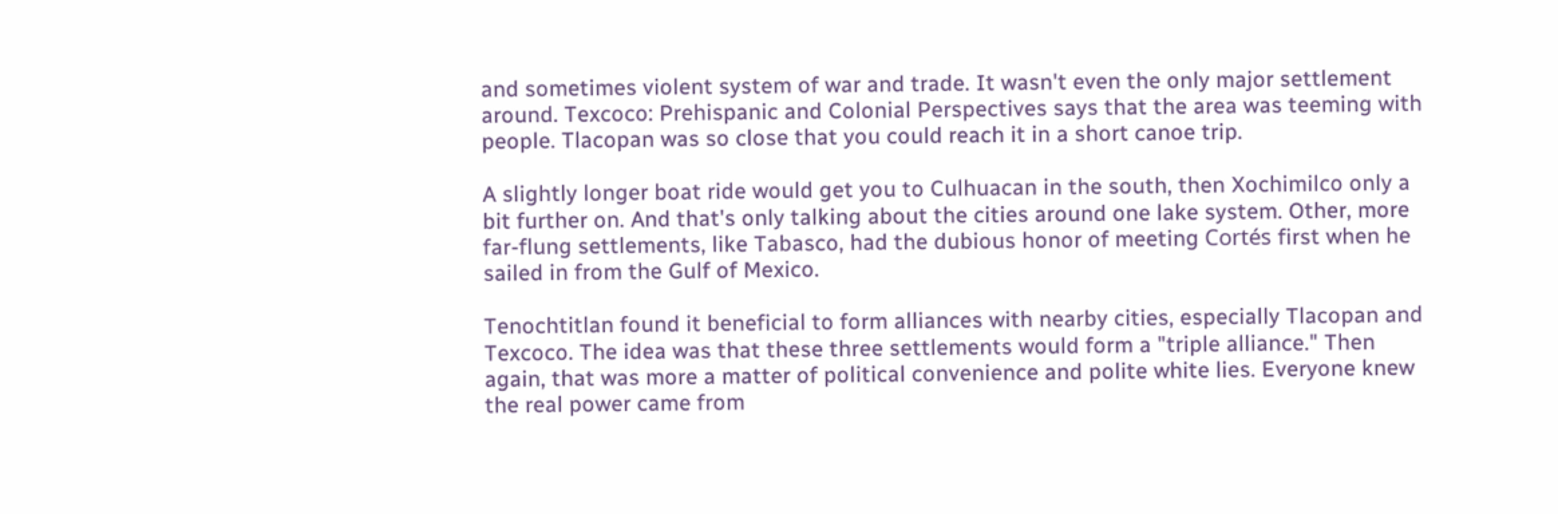and sometimes violent system of war and trade. It wasn't even the only major settlement around. Texcoco: Prehispanic and Colonial Perspectives says that the area was teeming with people. Tlacopan was so close that you could reach it in a short canoe trip.

A slightly longer boat ride would get you to Culhuacan in the south, then Xochimilco only a bit further on. And that's only talking about the cities around one lake system. Other, more far-flung settlements, like Tabasco, had the dubious honor of meeting Cortés first when he sailed in from the Gulf of Mexico.

Tenochtitlan found it beneficial to form alliances with nearby cities, especially Tlacopan and Texcoco. The idea was that these three settlements would form a "triple alliance." Then again, that was more a matter of political convenience and polite white lies. Everyone knew the real power came from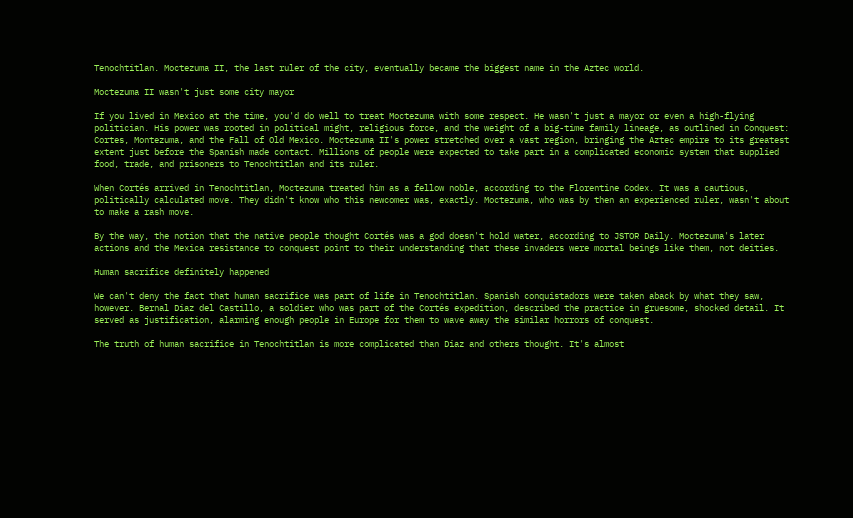Tenochtitlan. Moctezuma II, the last ruler of the city, eventually became the biggest name in the Aztec world.

Moctezuma II wasn't just some city mayor

If you lived in Mexico at the time, you'd do well to treat Moctezuma with some respect. He wasn't just a mayor or even a high-flying politician. His power was rooted in political might, religious force, and the weight of a big-time family lineage, as outlined in Conquest: Cortes, Montezuma, and the Fall of Old Mexico. Moctezuma II's power stretched over a vast region, bringing the Aztec empire to its greatest extent just before the Spanish made contact. Millions of people were expected to take part in a complicated economic system that supplied food, trade, and prisoners to Tenochtitlan and its ruler.

When Cortés arrived in Tenochtitlan, Moctezuma treated him as a fellow noble, according to the Florentine Codex. It was a cautious, politically calculated move. They didn't know who this newcomer was, exactly. Moctezuma, who was by then an experienced ruler, wasn't about to make a rash move.

By the way, the notion that the native people thought Cortés was a god doesn't hold water, according to JSTOR Daily. Moctezuma's later actions and the Mexica resistance to conquest point to their understanding that these invaders were mortal beings like them, not deities.

Human sacrifice definitely happened

We can't deny the fact that human sacrifice was part of life in Tenochtitlan. Spanish conquistadors were taken aback by what they saw, however. Bernal Diaz del Castillo, a soldier who was part of the Cortés expedition, described the practice in gruesome, shocked detail. It served as justification, alarming enough people in Europe for them to wave away the similar horrors of conquest.

The truth of human sacrifice in Tenochtitlan is more complicated than Diaz and others thought. It's almost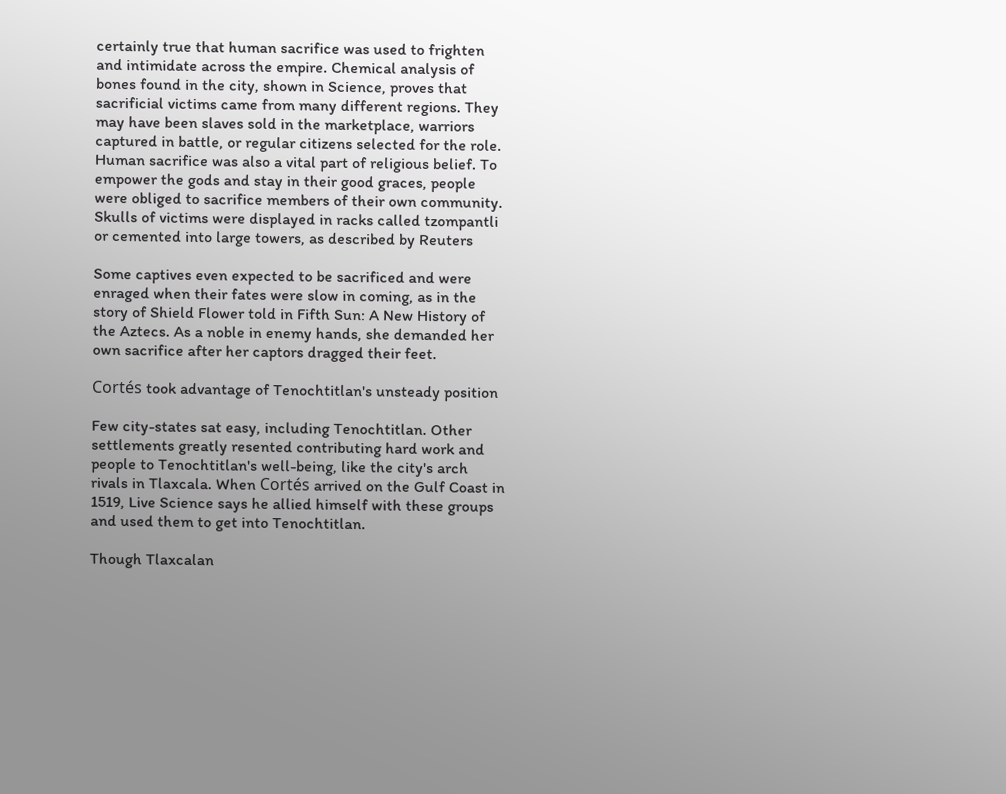certainly true that human sacrifice was used to frighten and intimidate across the empire. Chemical analysis of bones found in the city, shown in Science, proves that sacrificial victims came from many different regions. They may have been slaves sold in the marketplace, warriors captured in battle, or regular citizens selected for the role. Human sacrifice was also a vital part of religious belief. To empower the gods and stay in their good graces, people were obliged to sacrifice members of their own community. Skulls of victims were displayed in racks called tzompantli or cemented into large towers, as described by Reuters

Some captives even expected to be sacrificed and were enraged when their fates were slow in coming, as in the story of Shield Flower told in Fifth Sun: A New History of the Aztecs. As a noble in enemy hands, she demanded her own sacrifice after her captors dragged their feet.

Cortés took advantage of Tenochtitlan's unsteady position

Few city-states sat easy, including Tenochtitlan. Other settlements greatly resented contributing hard work and people to Tenochtitlan's well-being, like the city's arch rivals in Tlaxcala. When Cortés arrived on the Gulf Coast in 1519, Live Science says he allied himself with these groups and used them to get into Tenochtitlan.

Though Tlaxcalan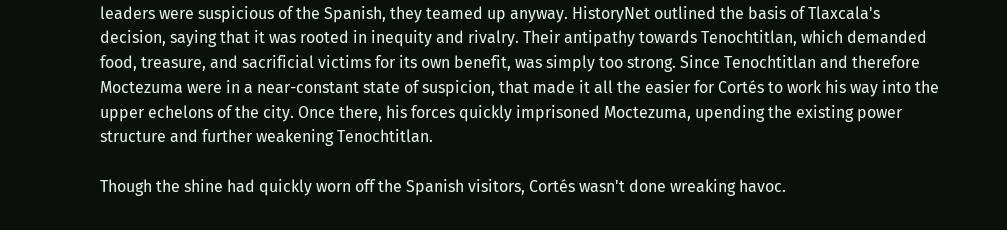leaders were suspicious of the Spanish, they teamed up anyway. HistoryNet outlined the basis of Tlaxcala's decision, saying that it was rooted in inequity and rivalry. Their antipathy towards Tenochtitlan, which demanded food, treasure, and sacrificial victims for its own benefit, was simply too strong. Since Tenochtitlan and therefore Moctezuma were in a near-constant state of suspicion, that made it all the easier for Cortés to work his way into the upper echelons of the city. Once there, his forces quickly imprisoned Moctezuma, upending the existing power structure and further weakening Tenochtitlan.

Though the shine had quickly worn off the Spanish visitors, Cortés wasn't done wreaking havoc.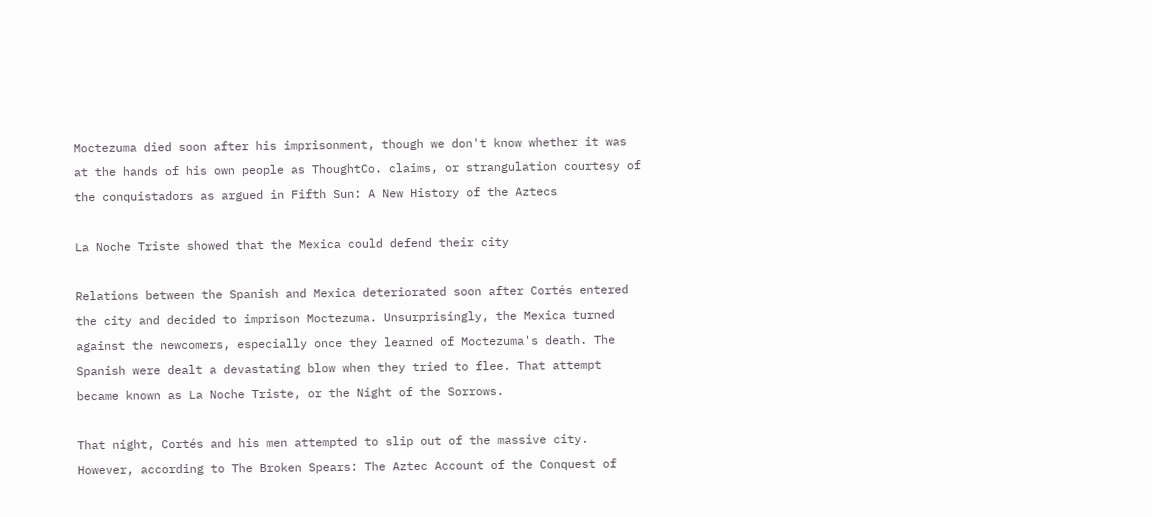Moctezuma died soon after his imprisonment, though we don't know whether it was at the hands of his own people as ThoughtCo. claims, or strangulation courtesy of the conquistadors as argued in Fifth Sun: A New History of the Aztecs

La Noche Triste showed that the Mexica could defend their city

Relations between the Spanish and Mexica deteriorated soon after Cortés entered the city and decided to imprison Moctezuma. Unsurprisingly, the Mexica turned against the newcomers, especially once they learned of Moctezuma's death. The Spanish were dealt a devastating blow when they tried to flee. That attempt became known as La Noche Triste, or the Night of the Sorrows.

That night, Cortés and his men attempted to slip out of the massive city. However, according to The Broken Spears: The Aztec Account of the Conquest of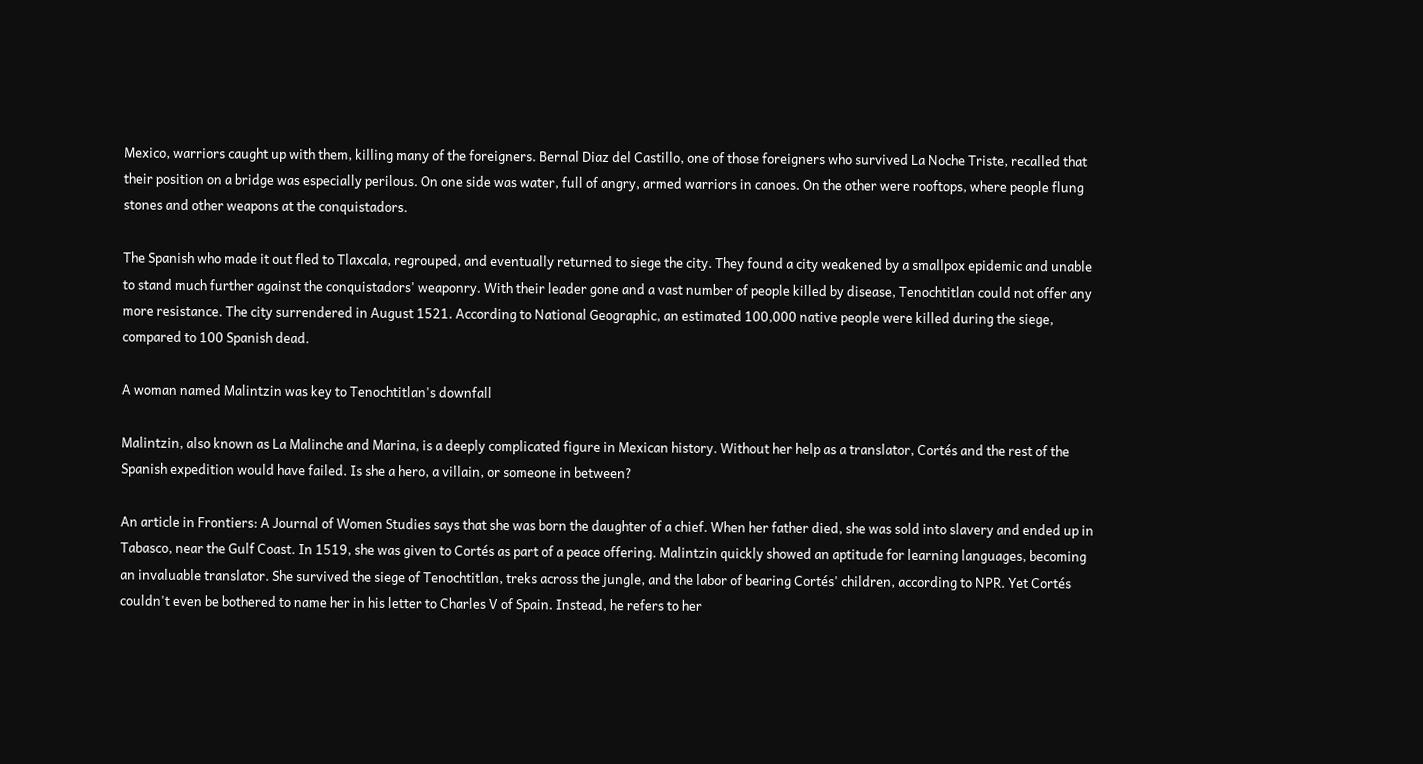Mexico, warriors caught up with them, killing many of the foreigners. Bernal Diaz del Castillo, one of those foreigners who survived La Noche Triste, recalled that their position on a bridge was especially perilous. On one side was water, full of angry, armed warriors in canoes. On the other were rooftops, where people flung stones and other weapons at the conquistadors.

The Spanish who made it out fled to Tlaxcala, regrouped, and eventually returned to siege the city. They found a city weakened by a smallpox epidemic and unable to stand much further against the conquistadors' weaponry. With their leader gone and a vast number of people killed by disease, Tenochtitlan could not offer any more resistance. The city surrendered in August 1521. According to National Geographic, an estimated 100,000 native people were killed during the siege, compared to 100 Spanish dead.

A woman named Malintzin was key to Tenochtitlan's downfall

Malintzin, also known as La Malinche and Marina, is a deeply complicated figure in Mexican history. Without her help as a translator, Cortés and the rest of the Spanish expedition would have failed. Is she a hero, a villain, or someone in between?

An article in Frontiers: A Journal of Women Studies says that she was born the daughter of a chief. When her father died, she was sold into slavery and ended up in Tabasco, near the Gulf Coast. In 1519, she was given to Cortés as part of a peace offering. Malintzin quickly showed an aptitude for learning languages, becoming an invaluable translator. She survived the siege of Tenochtitlan, treks across the jungle, and the labor of bearing Cortés' children, according to NPR. Yet Cortés couldn't even be bothered to name her in his letter to Charles V of Spain. Instead, he refers to her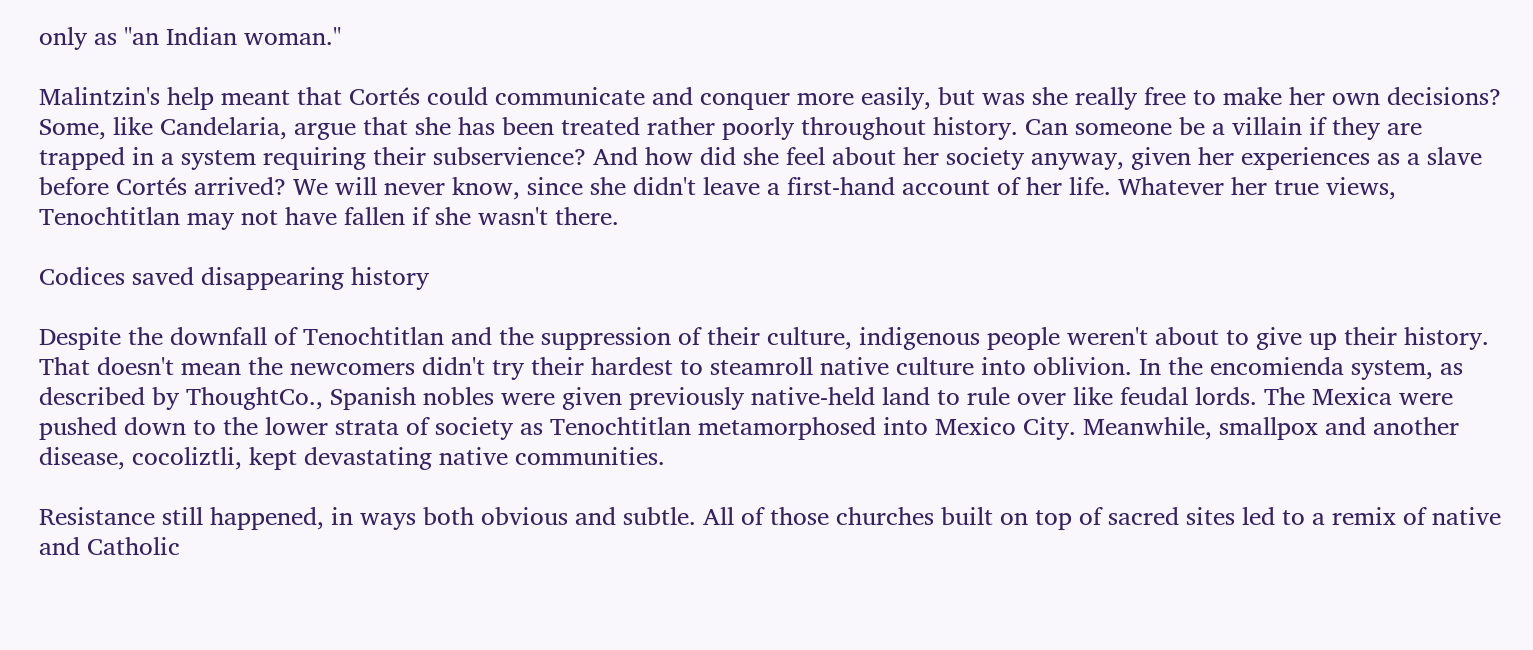only as "an Indian woman."

Malintzin's help meant that Cortés could communicate and conquer more easily, but was she really free to make her own decisions? Some, like Candelaria, argue that she has been treated rather poorly throughout history. Can someone be a villain if they are trapped in a system requiring their subservience? And how did she feel about her society anyway, given her experiences as a slave before Cortés arrived? We will never know, since she didn't leave a first-hand account of her life. Whatever her true views, Tenochtitlan may not have fallen if she wasn't there.

Codices saved disappearing history

Despite the downfall of Tenochtitlan and the suppression of their culture, indigenous people weren't about to give up their history. That doesn't mean the newcomers didn't try their hardest to steamroll native culture into oblivion. In the encomienda system, as described by ThoughtCo., Spanish nobles were given previously native-held land to rule over like feudal lords. The Mexica were pushed down to the lower strata of society as Tenochtitlan metamorphosed into Mexico City. Meanwhile, smallpox and another disease, cocoliztli, kept devastating native communities.

Resistance still happened, in ways both obvious and subtle. All of those churches built on top of sacred sites led to a remix of native and Catholic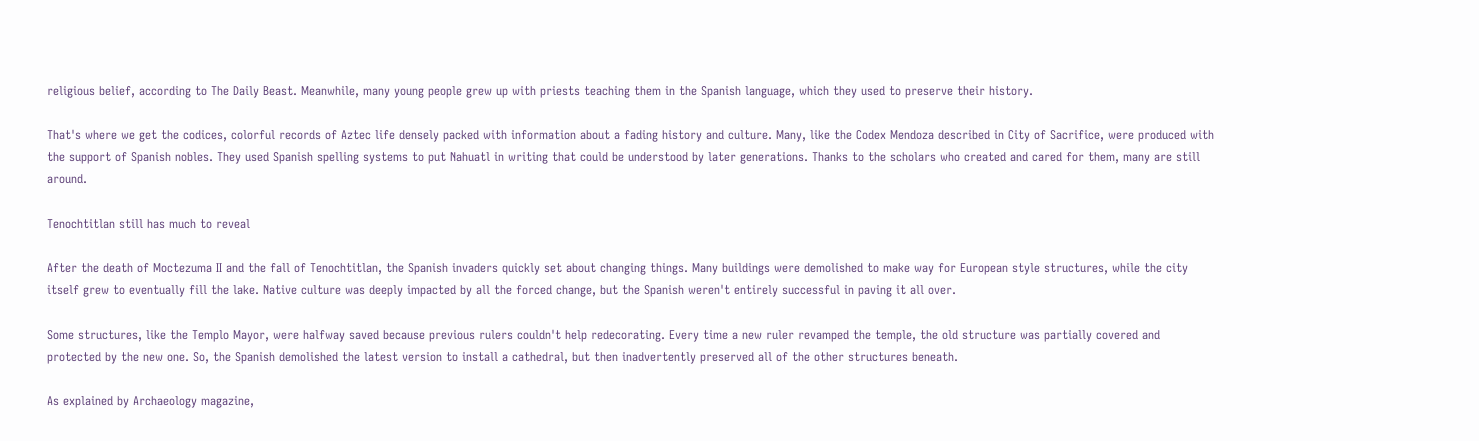religious belief, according to The Daily Beast. Meanwhile, many young people grew up with priests teaching them in the Spanish language, which they used to preserve their history.

That's where we get the codices, colorful records of Aztec life densely packed with information about a fading history and culture. Many, like the Codex Mendoza described in City of Sacrifice, were produced with the support of Spanish nobles. They used Spanish spelling systems to put Nahuatl in writing that could be understood by later generations. Thanks to the scholars who created and cared for them, many are still around.

Tenochtitlan still has much to reveal

After the death of Moctezuma II and the fall of Tenochtitlan, the Spanish invaders quickly set about changing things. Many buildings were demolished to make way for European style structures, while the city itself grew to eventually fill the lake. Native culture was deeply impacted by all the forced change, but the Spanish weren't entirely successful in paving it all over.

Some structures, like the Templo Mayor, were halfway saved because previous rulers couldn't help redecorating. Every time a new ruler revamped the temple, the old structure was partially covered and protected by the new one. So, the Spanish demolished the latest version to install a cathedral, but then inadvertently preserved all of the other structures beneath.

As explained by Archaeology magazine,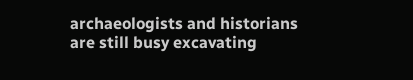archaeologists and historians are still busy excavating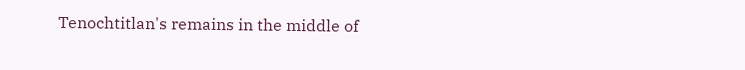Tenochtitlan's remains in the middle of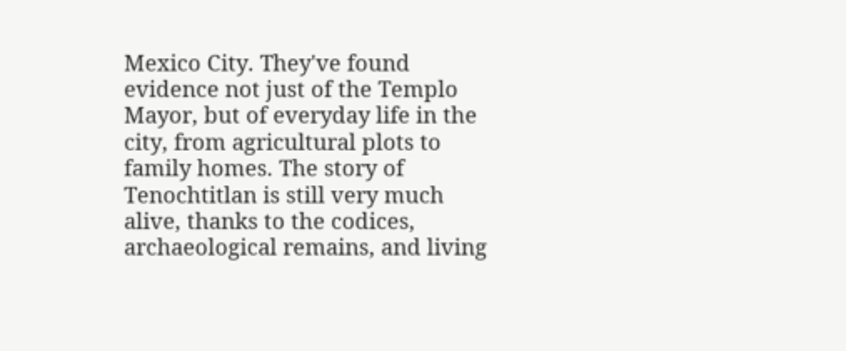Mexico City. They've found evidence not just of the Templo Mayor, but of everyday life in the city, from agricultural plots to family homes. The story of Tenochtitlan is still very much alive, thanks to the codices, archaeological remains, and living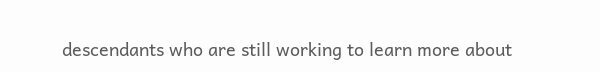descendants who are still working to learn more about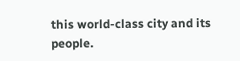this world-class city and its people.